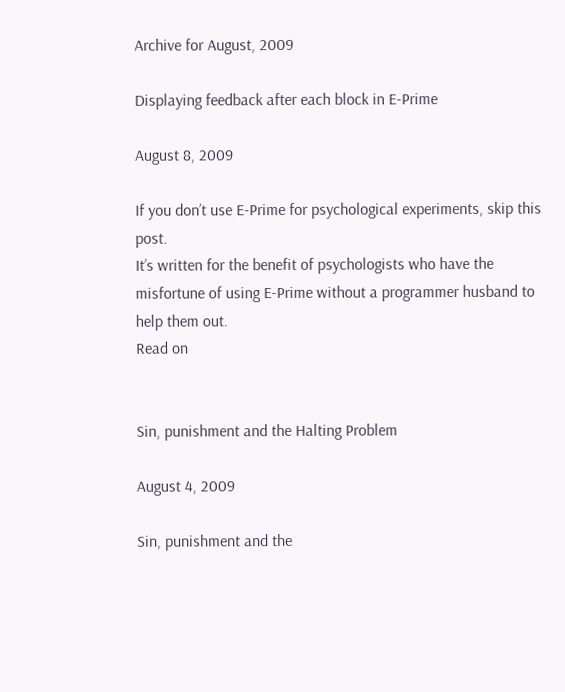Archive for August, 2009

Displaying feedback after each block in E-Prime

August 8, 2009

If you don’t use E-Prime for psychological experiments, skip this post.
It’s written for the benefit of psychologists who have the misfortune of using E-Prime without a programmer husband to help them out.
Read on


Sin, punishment and the Halting Problem

August 4, 2009

Sin, punishment and the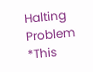Halting Problem
*This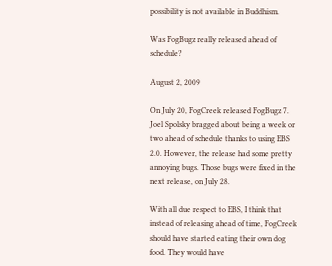possibility is not available in Buddhism.

Was FogBugz really released ahead of schedule?

August 2, 2009

On July 20, FogCreek released FogBugz 7. Joel Spolsky bragged about being a week or two ahead of schedule thanks to using EBS 2.0. However, the release had some pretty annoying bugs. Those bugs were fixed in the next release, on July 28.

With all due respect to EBS, I think that instead of releasing ahead of time, FogCreek should have started eating their own dog food. They would have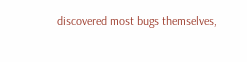discovered most bugs themselves,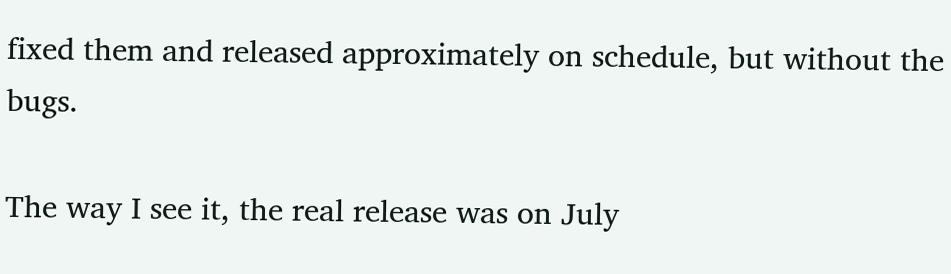fixed them and released approximately on schedule, but without the bugs.

The way I see it, the real release was on July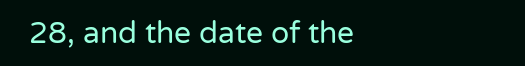28, and the date of the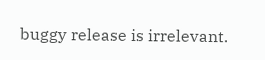buggy release is irrelevant.